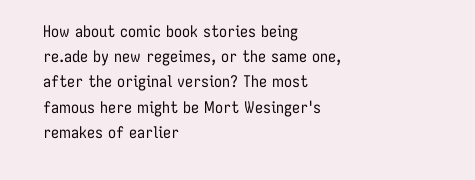How about comic book stories being re.ade by new regeimes, or the same one, after the original version? The most famous here might be Mort Wesinger's remakes of earlier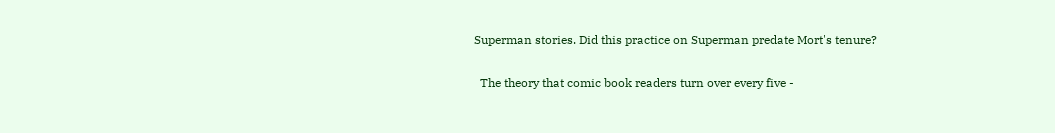Superman stories. Did this practice on Superman predate Mort's tenure?

  The theory that comic book readers turn over every five -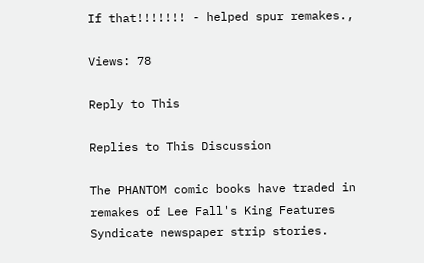If that!!!!!!! - helped spur remakes.,

Views: 78

Reply to This

Replies to This Discussion

The PHANTOM comic books have traded in remakes of Lee Fall's King Features Syndicate newspaper strip stories.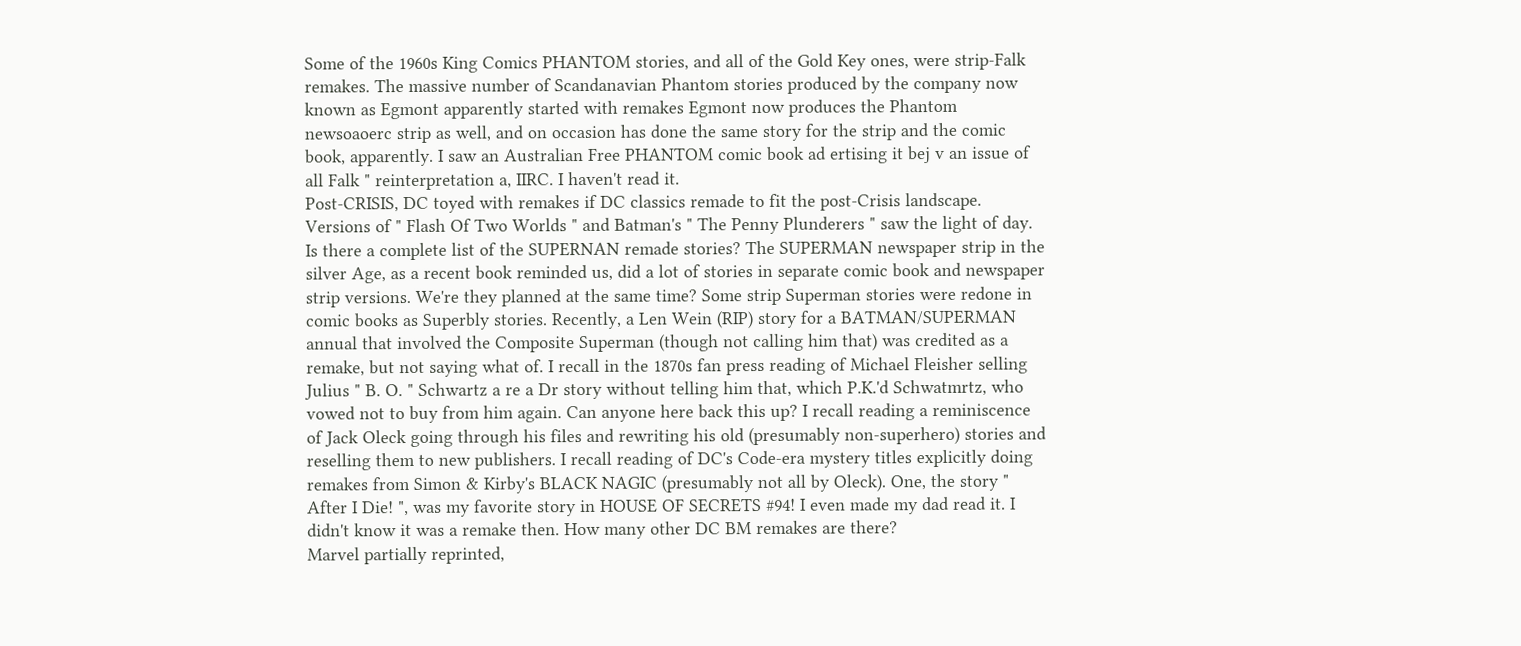Some of the 1960s King Comics PHANTOM stories, and all of the Gold Key ones, were strip-Falk remakes. The massive number of Scandanavian Phantom stories produced by the company now known as Egmont apparently started with remakes Egmont now produces the Phantom newsoaoerc strip as well, and on occasion has done the same story for the strip and the comic book, apparently. I saw an Australian Free PHANTOM comic book ad ertising it bej v an issue of all Falk " reinterpretation a, IIRC. I haven't read it.
Post-CRISIS, DC toyed with remakes if DC classics remade to fit the post-Crisis landscape. Versions of " Flash Of Two Worlds " and Batman's " The Penny Plunderers " saw the light of day.
Is there a complete list of the SUPERNAN remade stories? The SUPERMAN newspaper strip in the silver Age, as a recent book reminded us, did a lot of stories in separate comic book and newspaper strip versions. We're they planned at the same time? Some strip Superman stories were redone in comic books as Superbly stories. Recently, a Len Wein (RIP) story for a BATMAN/SUPERMAN annual that involved the Composite Superman (though not calling him that) was credited as a remake, but not saying what of. I recall in the 1870s fan press reading of Michael Fleisher selling Julius " B. O. " Schwartz a re a Dr story without telling him that, which P.K.'d Schwatmrtz, who vowed not to buy from him again. Can anyone here back this up? I recall reading a reminiscence of Jack Oleck going through his files and rewriting his old (presumably non-superhero) stories and reselling them to new publishers. I recall reading of DC's Code-era mystery titles explicitly doing remakes from Simon & Kirby's BLACK NAGIC (presumably not all by Oleck). One, the story " After I Die! ", was my favorite story in HOUSE OF SECRETS #94! I even made my dad read it. I didn't know it was a remake then. How many other DC BM remakes are there?
Marvel partially reprinted,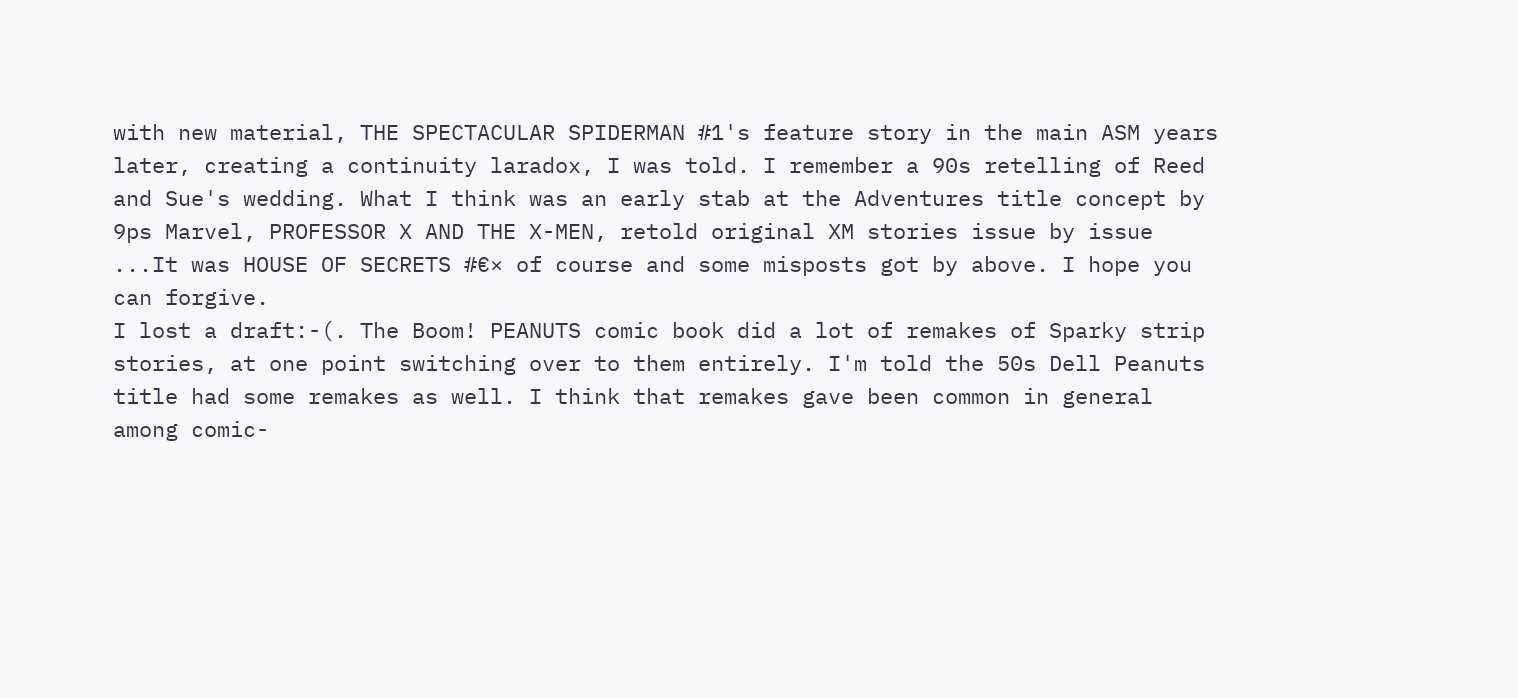with new material, THE SPECTACULAR SPIDERMAN #1's feature story in the main ASM years later, creating a continuity laradox, I was told. I remember a 90s retelling of Reed and Sue's wedding. What I think was an early stab at the Adventures title concept by 9ps Marvel, PROFESSOR X AND THE X-MEN, retold original XM stories issue by issue
...It was HOUSE OF SECRETS #€× of course and some misposts got by above. I hope you can forgive.
I lost a draft:-(. The Boom! PEANUTS comic book did a lot of remakes of Sparky strip stories, at one point switching over to them entirely. I'm told the 50s Dell Peanuts title had some remakes as well. I think that remakes gave been common in general among comic-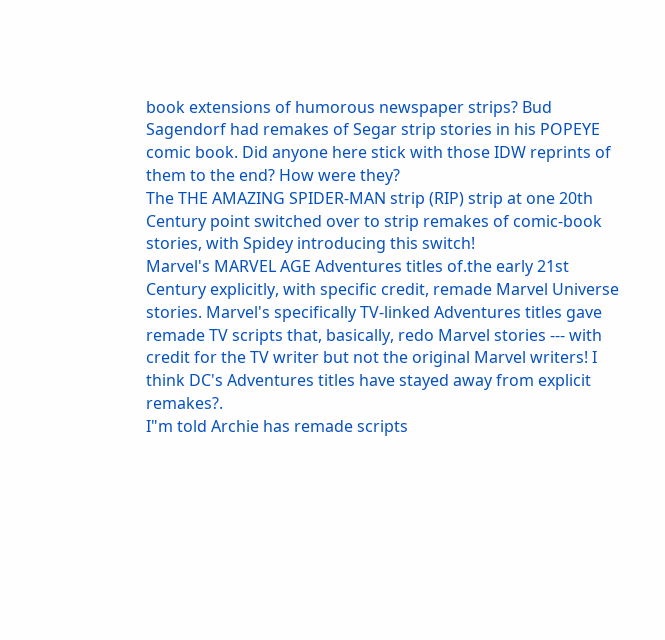book extensions of humorous newspaper strips? Bud Sagendorf had remakes of Segar strip stories in his POPEYE comic book. Did anyone here stick with those IDW reprints of them to the end? How were they?
The THE AMAZING SPIDER-MAN strip (RIP) strip at one 20th Century point switched over to strip remakes of comic-book stories, with Spidey introducing this switch!
Marvel's MARVEL AGE Adventures titles of.the early 21st Century explicitly, with specific credit, remade Marvel Universe stories. Marvel's specifically TV-linked Adventures titles gave remade TV scripts that, basically, redo Marvel stories --- with credit for the TV writer but not the original Marvel writers! I think DC's Adventures titles have stayed away from explicit remakes?.
I"m told Archie has remade scripts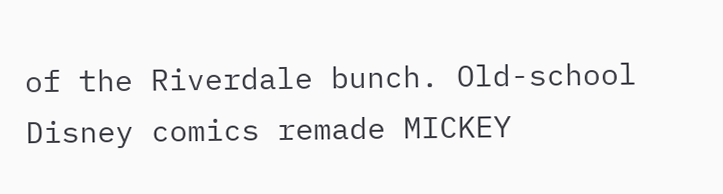of the Riverdale bunch. Old-school Disney comics remade MICKEY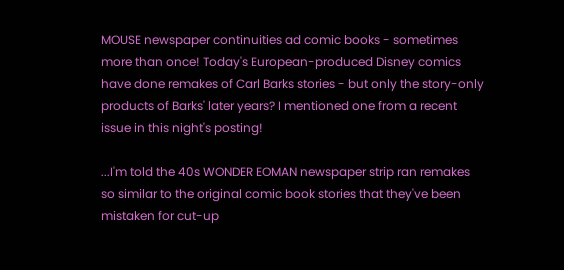MOUSE newspaper continuities ad comic books - sometimes more than once! Today's European-produced Disney comics have done remakes of Carl Barks stories - but only the story-only products of Barks' later years? I mentioned one from a recent issue in this night's posting!

...I'm told the 40s WONDER EOMAN newspaper strip ran remakes so similar to the original comic book stories that they've been mistaken for cut-up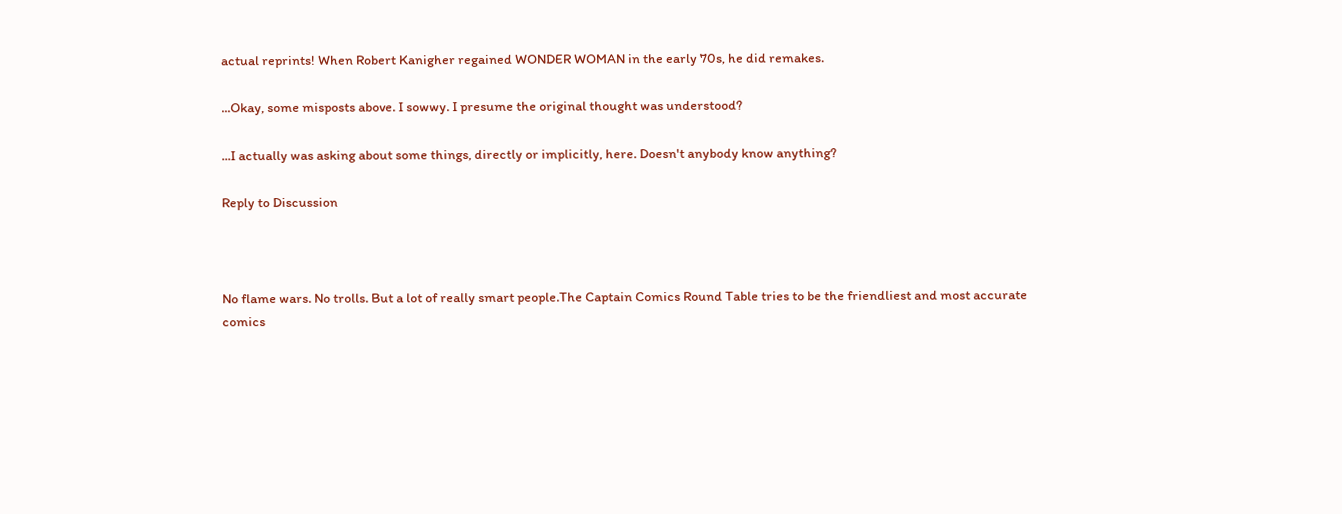actual reprints! When Robert Kanigher regained WONDER WOMAN in the early 70s, he did remakes.

...Okay, some misposts above. I sowwy. I presume the original thought was understood?

...I actually was asking about some things, directly or implicitly, here. Doesn't anybody know anything?

Reply to Discussion



No flame wars. No trolls. But a lot of really smart people.The Captain Comics Round Table tries to be the friendliest and most accurate comics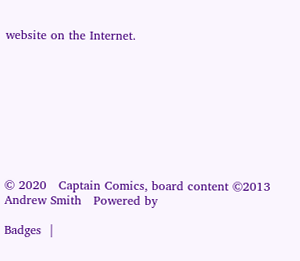website on the Internet.









© 2020   Captain Comics, board content ©2013 Andrew Smith   Powered by

Badges  |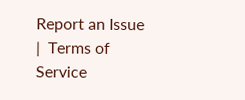Report an Issue  |  Terms of Service